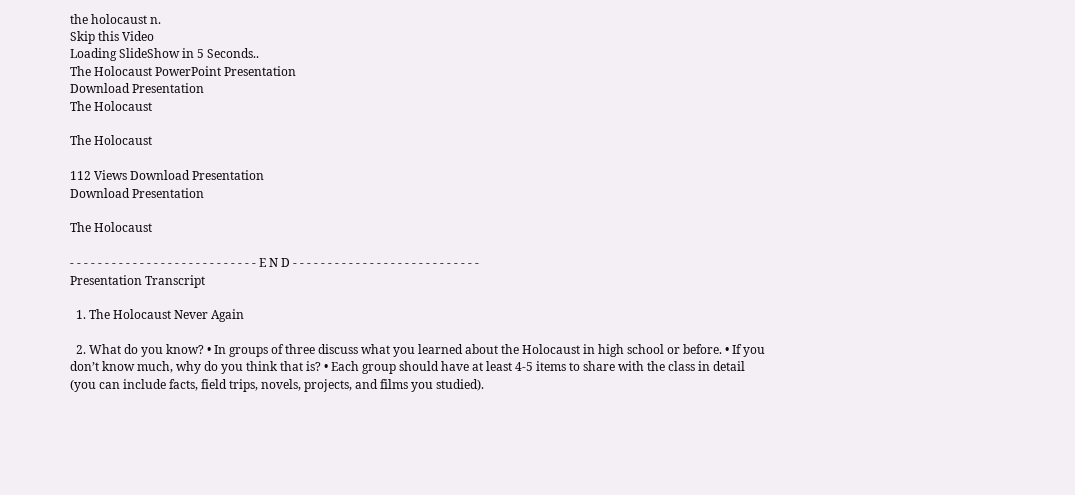the holocaust n.
Skip this Video
Loading SlideShow in 5 Seconds..
The Holocaust PowerPoint Presentation
Download Presentation
The Holocaust

The Holocaust

112 Views Download Presentation
Download Presentation

The Holocaust

- - - - - - - - - - - - - - - - - - - - - - - - - - - E N D - - - - - - - - - - - - - - - - - - - - - - - - - - -
Presentation Transcript

  1. The Holocaust Never Again

  2. What do you know? • In groups of three discuss what you learned about the Holocaust in high school or before. • If you don’t know much, why do you think that is? • Each group should have at least 4-5 items to share with the class in detail (you can include facts, field trips, novels, projects, and films you studied).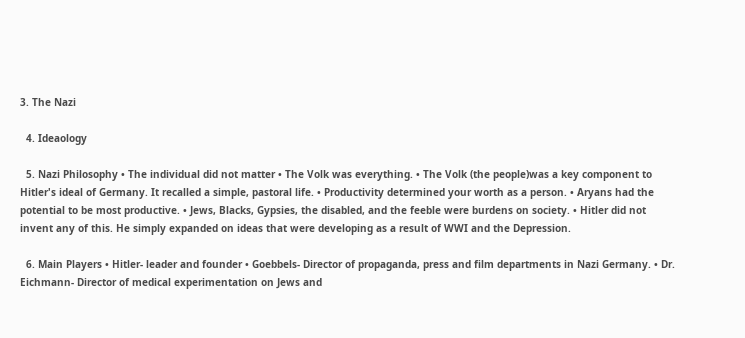3. The Nazi

  4. Ideaology

  5. Nazi Philosophy • The individual did not matter • The Volk was everything. • The Volk (the people)was a key component to Hitler's ideal of Germany. It recalled a simple, pastoral life. • Productivity determined your worth as a person. • Aryans had the potential to be most productive. • Jews, Blacks, Gypsies, the disabled, and the feeble were burdens on society. • Hitler did not invent any of this. He simply expanded on ideas that were developing as a result of WWI and the Depression.

  6. Main Players • Hitler- leader and founder • Goebbels- Director of propaganda, press and film departments in Nazi Germany. • Dr. Eichmann- Director of medical experimentation on Jews and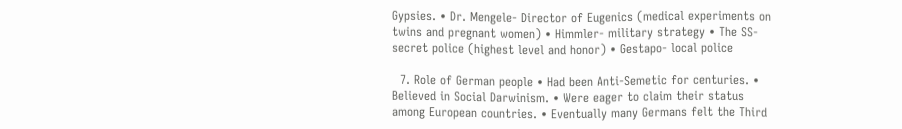Gypsies. • Dr. Mengele- Director of Eugenics (medical experiments on twins and pregnant women) • Himmler- military strategy • The SS- secret police (highest level and honor) • Gestapo- local police

  7. Role of German people • Had been Anti-Semetic for centuries. • Believed in Social Darwinism. • Were eager to claim their status among European countries. • Eventually many Germans felt the Third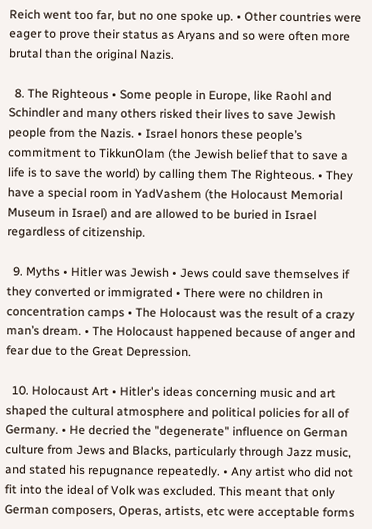Reich went too far, but no one spoke up. • Other countries were eager to prove their status as Aryans and so were often more brutal than the original Nazis.

  8. The Righteous • Some people in Europe, like Raohl and Schindler and many others risked their lives to save Jewish people from the Nazis. • Israel honors these people’s commitment to TikkunOlam (the Jewish belief that to save a life is to save the world) by calling them The Righteous. • They have a special room in YadVashem (the Holocaust Memorial Museum in Israel) and are allowed to be buried in Israel regardless of citizenship.

  9. Myths • Hitler was Jewish • Jews could save themselves if they converted or immigrated • There were no children in concentration camps • The Holocaust was the result of a crazy man’s dream. • The Holocaust happened because of anger and fear due to the Great Depression.

  10. Holocaust Art • Hitler's ideas concerning music and art shaped the cultural atmosphere and political policies for all of Germany. • He decried the "degenerate" influence on German culture from Jews and Blacks, particularly through Jazz music, and stated his repugnance repeatedly. • Any artist who did not fit into the ideal of Volk was excluded. This meant that only German composers, Operas, artists, etc were acceptable forms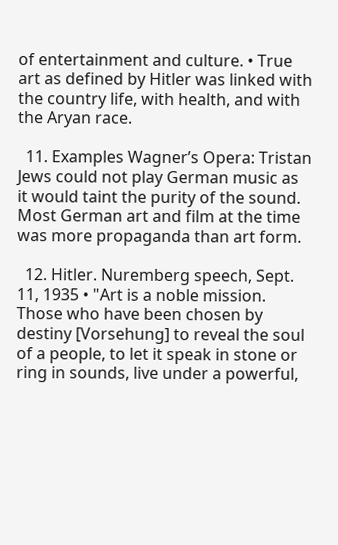of entertainment and culture. • True art as defined by Hitler was linked with the country life, with health, and with the Aryan race.

  11. Examples Wagner’s Opera: Tristan Jews could not play German music as it would taint the purity of the sound. Most German art and film at the time was more propaganda than art form.

  12. Hitler. Nuremberg speech, Sept. 11, 1935 • "Art is a noble mission. Those who have been chosen by destiny [Vorsehung] to reveal the soul of a people, to let it speak in stone or ring in sounds, live under a powerful,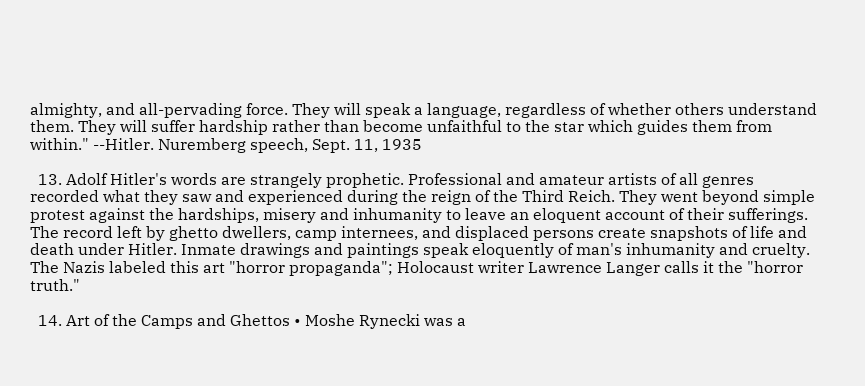almighty, and all-pervading force. They will speak a language, regardless of whether others understand them. They will suffer hardship rather than become unfaithful to the star which guides them from within." --Hitler. Nuremberg speech, Sept. 11, 1935

  13. Adolf Hitler's words are strangely prophetic. Professional and amateur artists of all genres recorded what they saw and experienced during the reign of the Third Reich. They went beyond simple protest against the hardships, misery and inhumanity to leave an eloquent account of their sufferings. The record left by ghetto dwellers, camp internees, and displaced persons create snapshots of life and death under Hitler. Inmate drawings and paintings speak eloquently of man's inhumanity and cruelty. The Nazis labeled this art "horror propaganda"; Holocaust writer Lawrence Langer calls it the "horror truth."

  14. Art of the Camps and Ghettos • Moshe Rynecki was a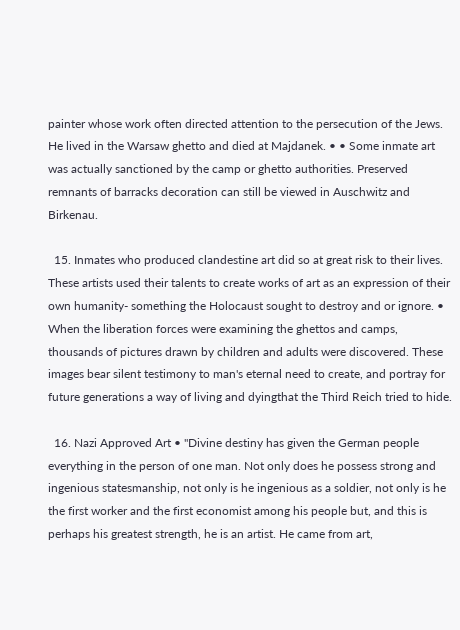painter whose work often directed attention to the persecution of the Jews. He lived in the Warsaw ghetto and died at Majdanek. • • Some inmate art was actually sanctioned by the camp or ghetto authorities. Preserved remnants of barracks decoration can still be viewed in Auschwitz and Birkenau.

  15. Inmates who produced clandestine art did so at great risk to their lives. These artists used their talents to create works of art as an expression of their own humanity- something the Holocaust sought to destroy and or ignore. • When the liberation forces were examining the ghettos and camps, thousands of pictures drawn by children and adults were discovered. These images bear silent testimony to man's eternal need to create, and portray for future generations a way of living and dyingthat the Third Reich tried to hide.

  16. Nazi Approved Art • "Divine destiny has given the German people everything in the person of one man. Not only does he possess strong and ingenious statesmanship, not only is he ingenious as a soldier, not only is he the first worker and the first economist among his people but, and this is perhaps his greatest strength, he is an artist. He came from art,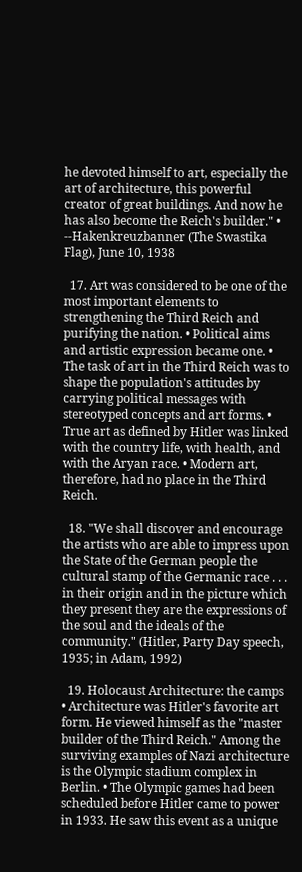he devoted himself to art, especially the art of architecture, this powerful creator of great buildings. And now he has also become the Reich's builder." • --Hakenkreuzbanner (The Swastika Flag), June 10, 1938

  17. Art was considered to be one of the most important elements to strengthening the Third Reich and purifying the nation. • Political aims and artistic expression became one. • The task of art in the Third Reich was to shape the population's attitudes by carrying political messages with stereotyped concepts and art forms. • True art as defined by Hitler was linked with the country life, with health, and with the Aryan race. • Modern art, therefore, had no place in the Third Reich.

  18. "We shall discover and encourage the artists who are able to impress upon the State of the German people the cultural stamp of the Germanic race . . . in their origin and in the picture which they present they are the expressions of the soul and the ideals of the community." (Hitler, Party Day speech, 1935; in Adam, 1992)

  19. Holocaust Architecture: the camps • Architecture was Hitler's favorite art form. He viewed himself as the "master builder of the Third Reich." Among the surviving examples of Nazi architecture is the Olympic stadium complex in Berlin. • The Olympic games had been scheduled before Hitler came to power in 1933. He saw this event as a unique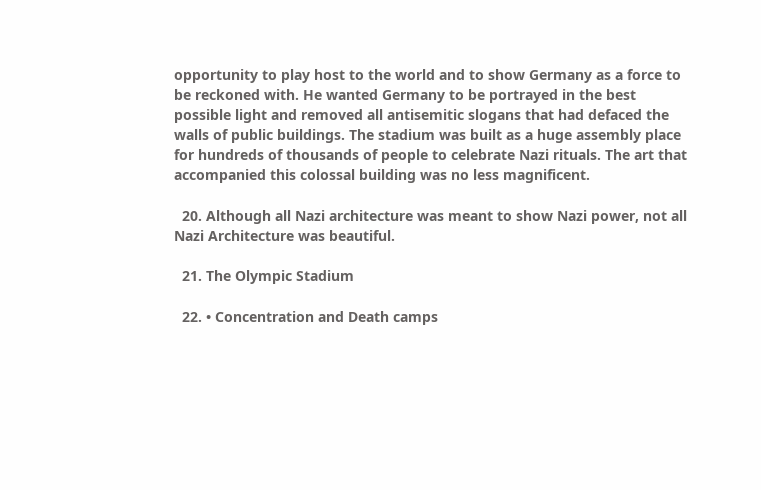opportunity to play host to the world and to show Germany as a force to be reckoned with. He wanted Germany to be portrayed in the best possible light and removed all antisemitic slogans that had defaced the walls of public buildings. The stadium was built as a huge assembly place for hundreds of thousands of people to celebrate Nazi rituals. The art that accompanied this colossal building was no less magnificent.

  20. Although all Nazi architecture was meant to show Nazi power, not all Nazi Architecture was beautiful.

  21. The Olympic Stadium

  22. • Concentration and Death camps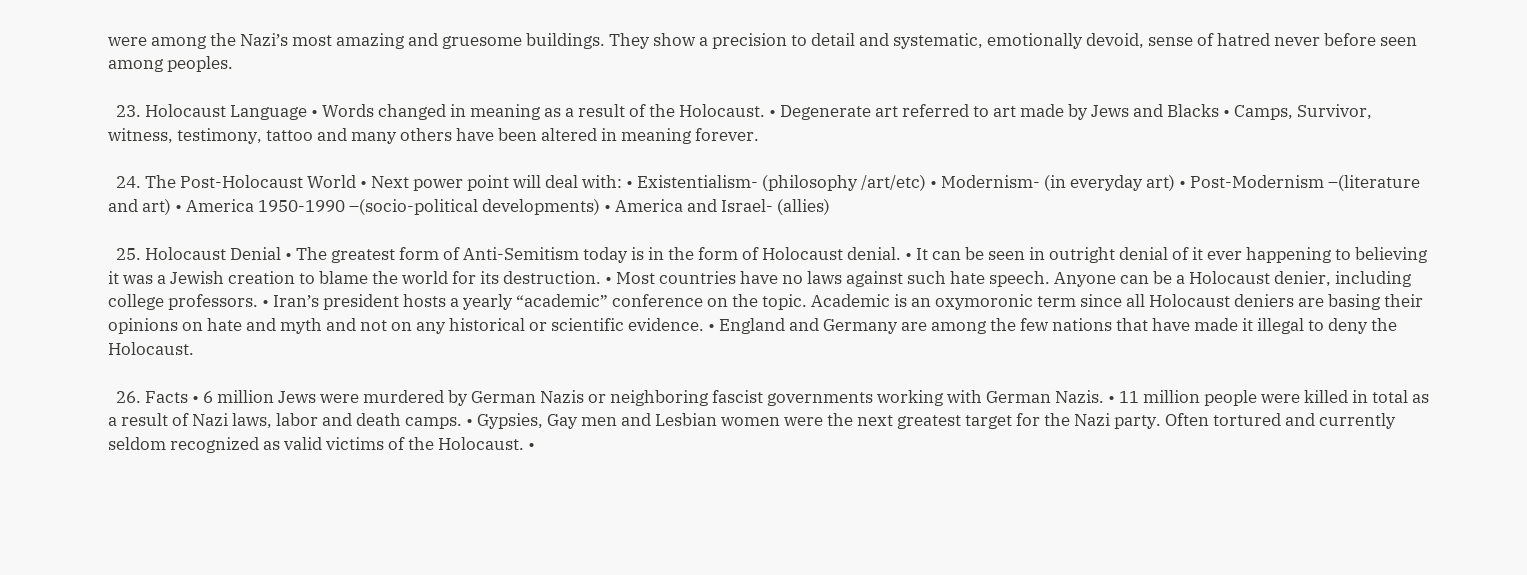were among the Nazi’s most amazing and gruesome buildings. They show a precision to detail and systematic, emotionally devoid, sense of hatred never before seen among peoples.

  23. Holocaust Language • Words changed in meaning as a result of the Holocaust. • Degenerate art referred to art made by Jews and Blacks • Camps, Survivor, witness, testimony, tattoo and many others have been altered in meaning forever.

  24. The Post-Holocaust World • Next power point will deal with: • Existentialism- (philosophy /art/etc) • Modernism- (in everyday art) • Post-Modernism –(literature and art) • America 1950-1990 –(socio-political developments) • America and Israel- (allies)

  25. Holocaust Denial • The greatest form of Anti-Semitism today is in the form of Holocaust denial. • It can be seen in outright denial of it ever happening to believing it was a Jewish creation to blame the world for its destruction. • Most countries have no laws against such hate speech. Anyone can be a Holocaust denier, including college professors. • Iran’s president hosts a yearly “academic” conference on the topic. Academic is an oxymoronic term since all Holocaust deniers are basing their opinions on hate and myth and not on any historical or scientific evidence. • England and Germany are among the few nations that have made it illegal to deny the Holocaust.

  26. Facts • 6 million Jews were murdered by German Nazis or neighboring fascist governments working with German Nazis. • 11 million people were killed in total as a result of Nazi laws, labor and death camps. • Gypsies, Gay men and Lesbian women were the next greatest target for the Nazi party. Often tortured and currently seldom recognized as valid victims of the Holocaust. •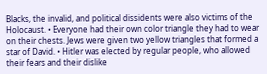Blacks, the invalid, and political dissidents were also victims of the Holocaust. • Everyone had their own color triangle they had to wear on their chests. Jews were given two yellow triangles that formed a star of David. • Hitler was elected by regular people, who allowed their fears and their dislike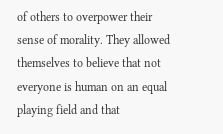of others to overpower their sense of morality. They allowed themselves to believe that not everyone is human on an equal playing field and that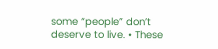some “people” don’t deserve to live. • These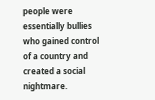people were essentially bullies who gained control of a country and created a social nightmare.